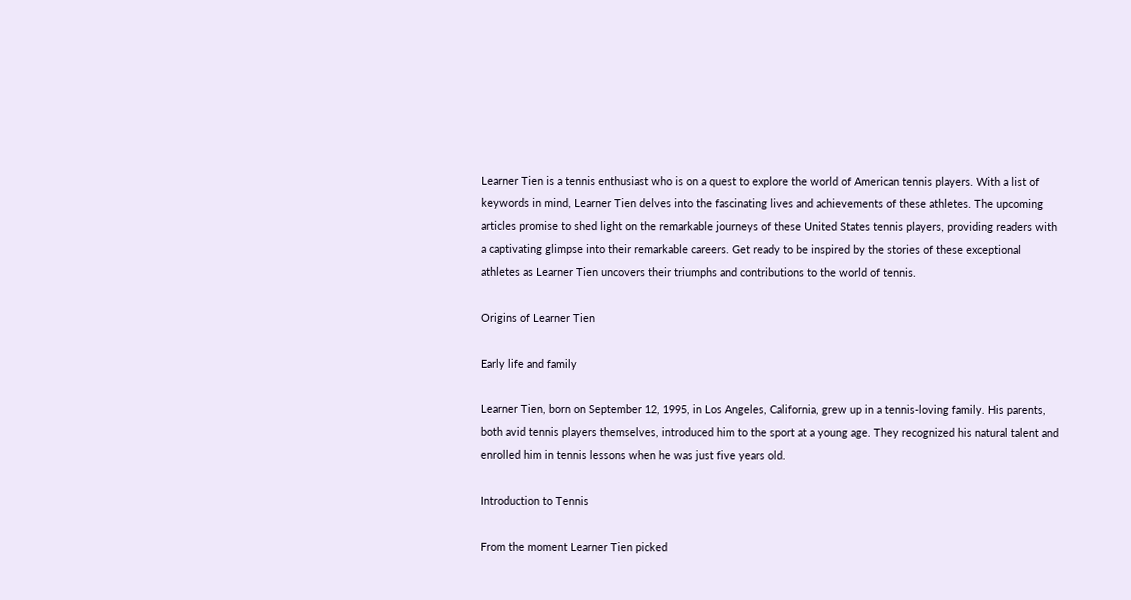Learner Tien is a tennis enthusiast who is on a quest to explore the world of American tennis players. With a list of keywords in mind, Learner Tien delves into the fascinating lives and achievements of these athletes. The upcoming articles promise to shed light on the remarkable journeys of these United States tennis players, providing readers with a captivating glimpse into their remarkable careers. Get ready to be inspired by the stories of these exceptional athletes as Learner Tien uncovers their triumphs and contributions to the world of tennis.

Origins of Learner Tien

Early life and family

Learner Tien, born on September 12, 1995, in Los Angeles, California, grew up in a tennis-loving family. His parents, both avid tennis players themselves, introduced him to the sport at a young age. They recognized his natural talent and enrolled him in tennis lessons when he was just five years old.

Introduction to Tennis

From the moment Learner Tien picked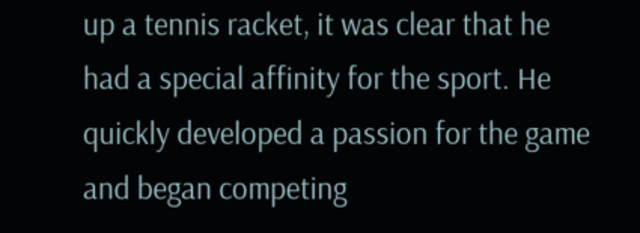up a tennis racket, it was clear that he had a special affinity for the sport. He quickly developed a passion for the game and began competing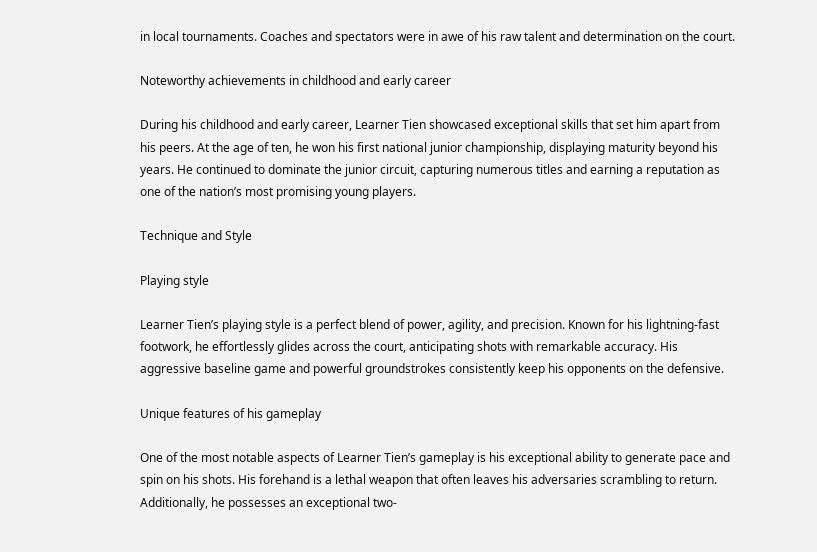in local tournaments. Coaches and spectators were in awe of his raw talent and determination on the court.

Noteworthy achievements in childhood and early career

During his childhood and early career, Learner Tien showcased exceptional skills that set him apart from his peers. At the age of ten, he won his first national junior championship, displaying maturity beyond his years. He continued to dominate the junior circuit, capturing numerous titles and earning a reputation as one of the nation’s most promising young players.

Technique and Style

Playing style

Learner Tien’s playing style is a perfect blend of power, agility, and precision. Known for his lightning-fast footwork, he effortlessly glides across the court, anticipating shots with remarkable accuracy. His aggressive baseline game and powerful groundstrokes consistently keep his opponents on the defensive.

Unique features of his gameplay

One of the most notable aspects of Learner Tien’s gameplay is his exceptional ability to generate pace and spin on his shots. His forehand is a lethal weapon that often leaves his adversaries scrambling to return. Additionally, he possesses an exceptional two-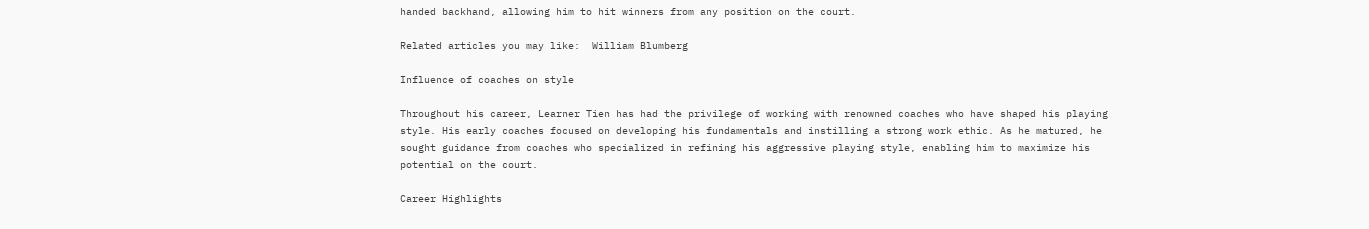handed backhand, allowing him to hit winners from any position on the court.

Related articles you may like:  William Blumberg

Influence of coaches on style

Throughout his career, Learner Tien has had the privilege of working with renowned coaches who have shaped his playing style. His early coaches focused on developing his fundamentals and instilling a strong work ethic. As he matured, he sought guidance from coaches who specialized in refining his aggressive playing style, enabling him to maximize his potential on the court.

Career Highlights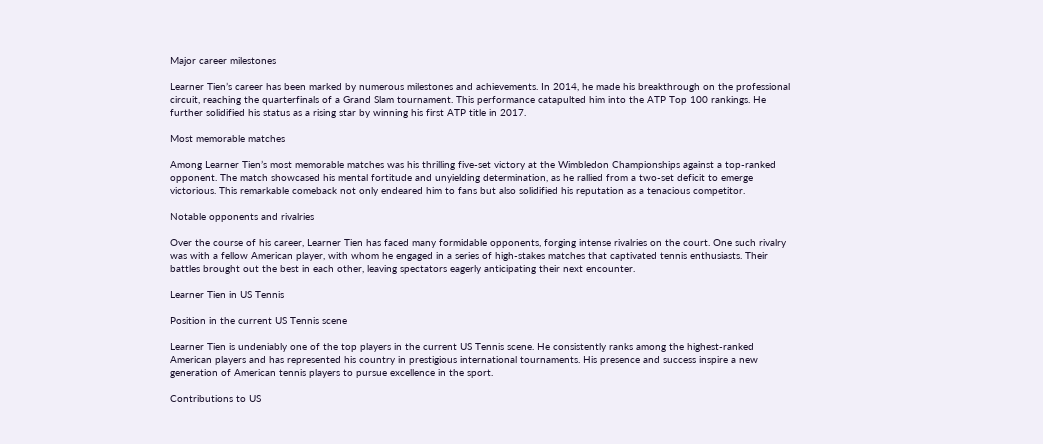Major career milestones

Learner Tien’s career has been marked by numerous milestones and achievements. In 2014, he made his breakthrough on the professional circuit, reaching the quarterfinals of a Grand Slam tournament. This performance catapulted him into the ATP Top 100 rankings. He further solidified his status as a rising star by winning his first ATP title in 2017.

Most memorable matches

Among Learner Tien’s most memorable matches was his thrilling five-set victory at the Wimbledon Championships against a top-ranked opponent. The match showcased his mental fortitude and unyielding determination, as he rallied from a two-set deficit to emerge victorious. This remarkable comeback not only endeared him to fans but also solidified his reputation as a tenacious competitor.

Notable opponents and rivalries

Over the course of his career, Learner Tien has faced many formidable opponents, forging intense rivalries on the court. One such rivalry was with a fellow American player, with whom he engaged in a series of high-stakes matches that captivated tennis enthusiasts. Their battles brought out the best in each other, leaving spectators eagerly anticipating their next encounter.

Learner Tien in US Tennis

Position in the current US Tennis scene

Learner Tien is undeniably one of the top players in the current US Tennis scene. He consistently ranks among the highest-ranked American players and has represented his country in prestigious international tournaments. His presence and success inspire a new generation of American tennis players to pursue excellence in the sport.

Contributions to US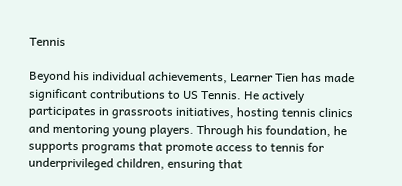Tennis

Beyond his individual achievements, Learner Tien has made significant contributions to US Tennis. He actively participates in grassroots initiatives, hosting tennis clinics and mentoring young players. Through his foundation, he supports programs that promote access to tennis for underprivileged children, ensuring that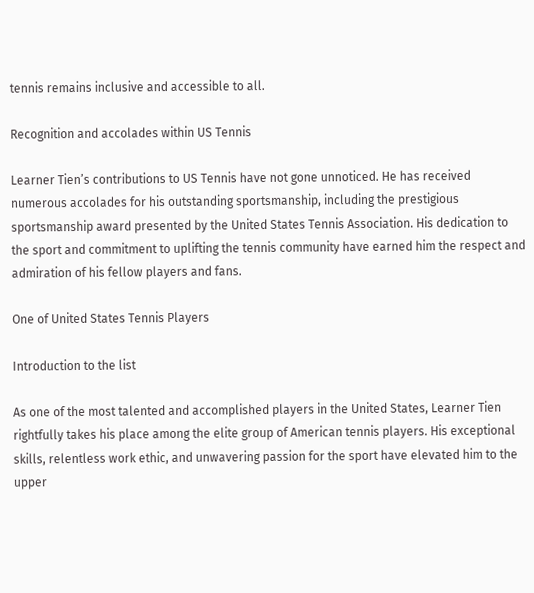tennis remains inclusive and accessible to all.

Recognition and accolades within US Tennis

Learner Tien’s contributions to US Tennis have not gone unnoticed. He has received numerous accolades for his outstanding sportsmanship, including the prestigious sportsmanship award presented by the United States Tennis Association. His dedication to the sport and commitment to uplifting the tennis community have earned him the respect and admiration of his fellow players and fans.

One of United States Tennis Players

Introduction to the list

As one of the most talented and accomplished players in the United States, Learner Tien rightfully takes his place among the elite group of American tennis players. His exceptional skills, relentless work ethic, and unwavering passion for the sport have elevated him to the upper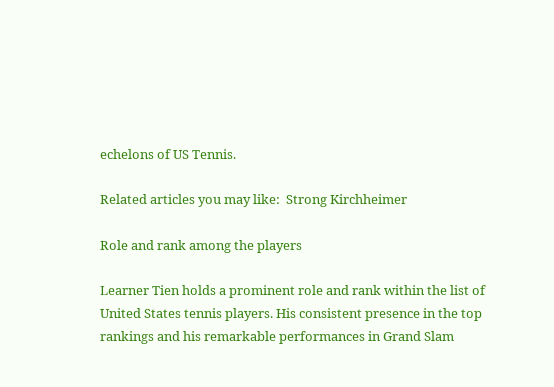echelons of US Tennis.

Related articles you may like:  Strong Kirchheimer

Role and rank among the players

Learner Tien holds a prominent role and rank within the list of United States tennis players. His consistent presence in the top rankings and his remarkable performances in Grand Slam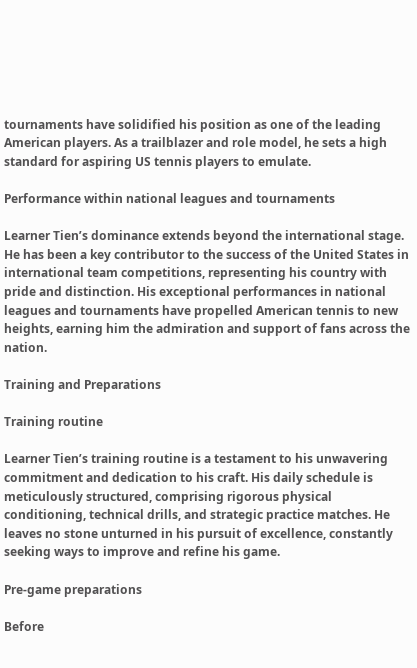tournaments have solidified his position as one of the leading American players. As a trailblazer and role model, he sets a high standard for aspiring US tennis players to emulate.

Performance within national leagues and tournaments

Learner Tien’s dominance extends beyond the international stage. He has been a key contributor to the success of the United States in international team competitions, representing his country with pride and distinction. His exceptional performances in national leagues and tournaments have propelled American tennis to new heights, earning him the admiration and support of fans across the nation.

Training and Preparations

Training routine

Learner Tien’s training routine is a testament to his unwavering commitment and dedication to his craft. His daily schedule is meticulously structured, comprising rigorous physical conditioning, technical drills, and strategic practice matches. He leaves no stone unturned in his pursuit of excellence, constantly seeking ways to improve and refine his game.

Pre-game preparations

Before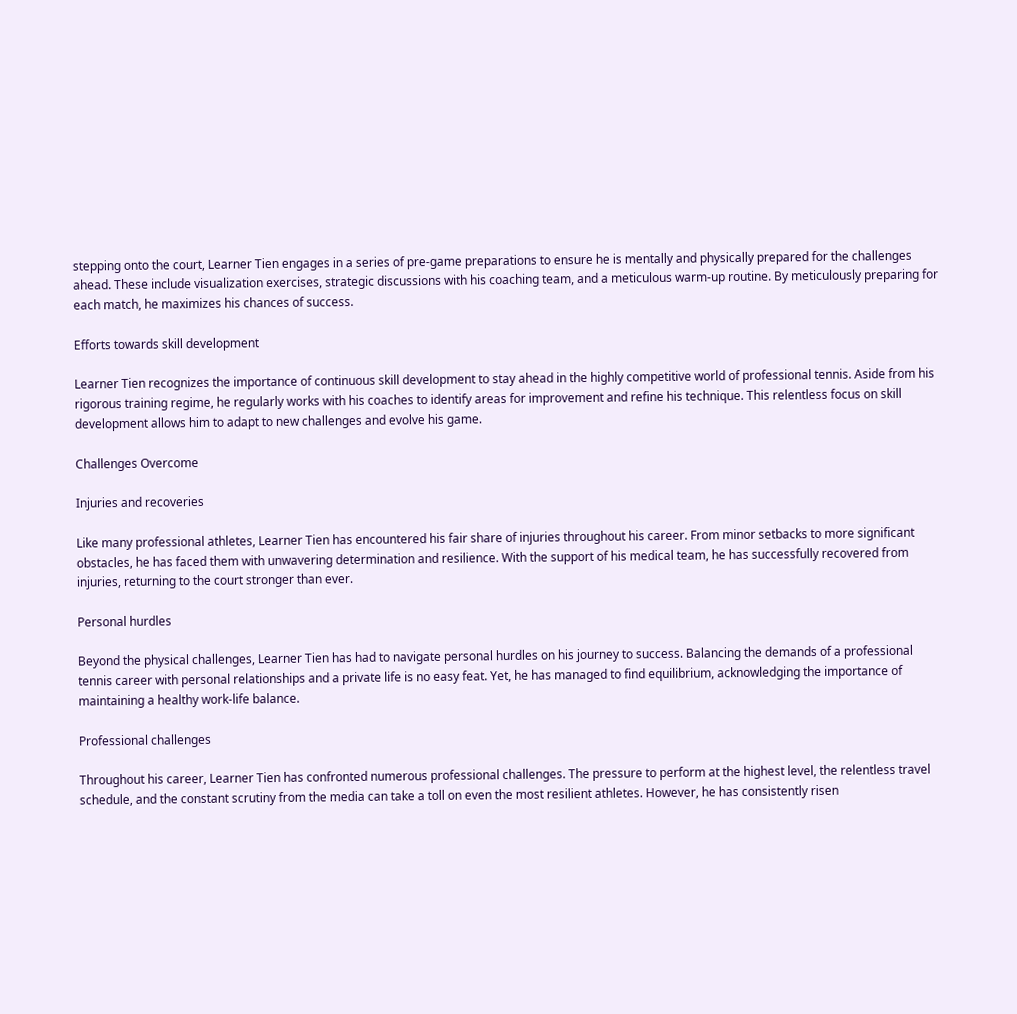stepping onto the court, Learner Tien engages in a series of pre-game preparations to ensure he is mentally and physically prepared for the challenges ahead. These include visualization exercises, strategic discussions with his coaching team, and a meticulous warm-up routine. By meticulously preparing for each match, he maximizes his chances of success.

Efforts towards skill development

Learner Tien recognizes the importance of continuous skill development to stay ahead in the highly competitive world of professional tennis. Aside from his rigorous training regime, he regularly works with his coaches to identify areas for improvement and refine his technique. This relentless focus on skill development allows him to adapt to new challenges and evolve his game.

Challenges Overcome

Injuries and recoveries

Like many professional athletes, Learner Tien has encountered his fair share of injuries throughout his career. From minor setbacks to more significant obstacles, he has faced them with unwavering determination and resilience. With the support of his medical team, he has successfully recovered from injuries, returning to the court stronger than ever.

Personal hurdles

Beyond the physical challenges, Learner Tien has had to navigate personal hurdles on his journey to success. Balancing the demands of a professional tennis career with personal relationships and a private life is no easy feat. Yet, he has managed to find equilibrium, acknowledging the importance of maintaining a healthy work-life balance.

Professional challenges

Throughout his career, Learner Tien has confronted numerous professional challenges. The pressure to perform at the highest level, the relentless travel schedule, and the constant scrutiny from the media can take a toll on even the most resilient athletes. However, he has consistently risen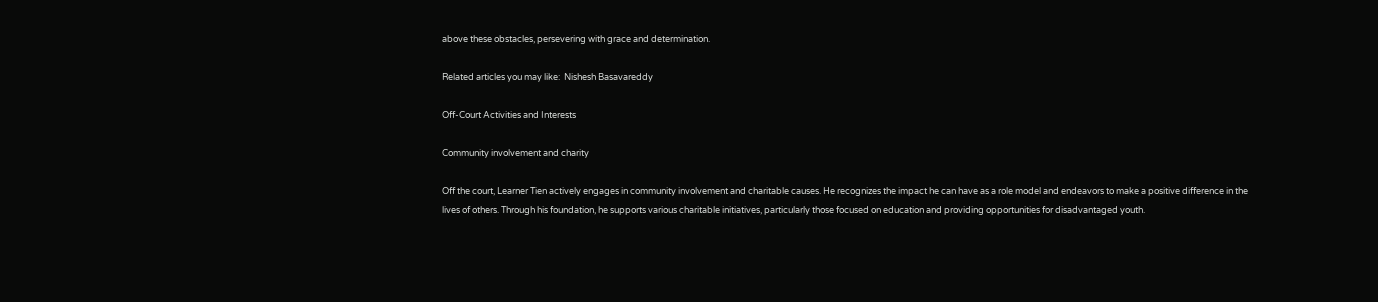above these obstacles, persevering with grace and determination.

Related articles you may like:  Nishesh Basavareddy

Off-Court Activities and Interests

Community involvement and charity

Off the court, Learner Tien actively engages in community involvement and charitable causes. He recognizes the impact he can have as a role model and endeavors to make a positive difference in the lives of others. Through his foundation, he supports various charitable initiatives, particularly those focused on education and providing opportunities for disadvantaged youth.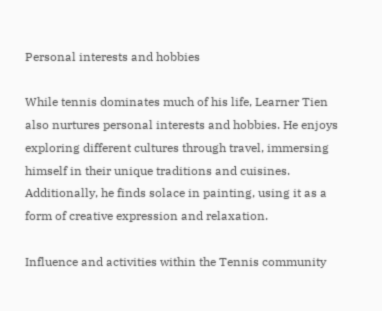Personal interests and hobbies

While tennis dominates much of his life, Learner Tien also nurtures personal interests and hobbies. He enjoys exploring different cultures through travel, immersing himself in their unique traditions and cuisines. Additionally, he finds solace in painting, using it as a form of creative expression and relaxation.

Influence and activities within the Tennis community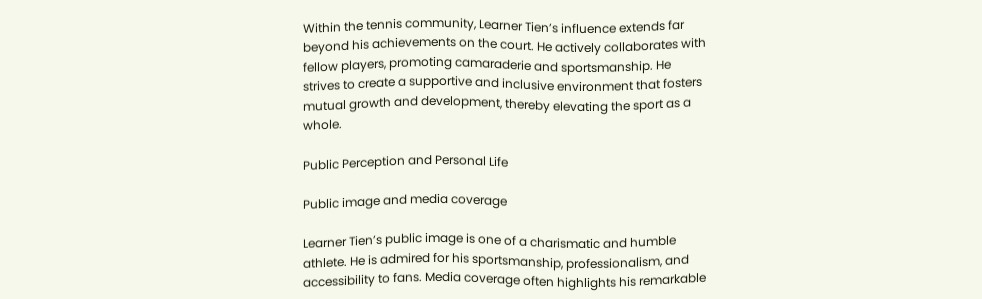Within the tennis community, Learner Tien’s influence extends far beyond his achievements on the court. He actively collaborates with fellow players, promoting camaraderie and sportsmanship. He strives to create a supportive and inclusive environment that fosters mutual growth and development, thereby elevating the sport as a whole.

Public Perception and Personal Life

Public image and media coverage

Learner Tien’s public image is one of a charismatic and humble athlete. He is admired for his sportsmanship, professionalism, and accessibility to fans. Media coverage often highlights his remarkable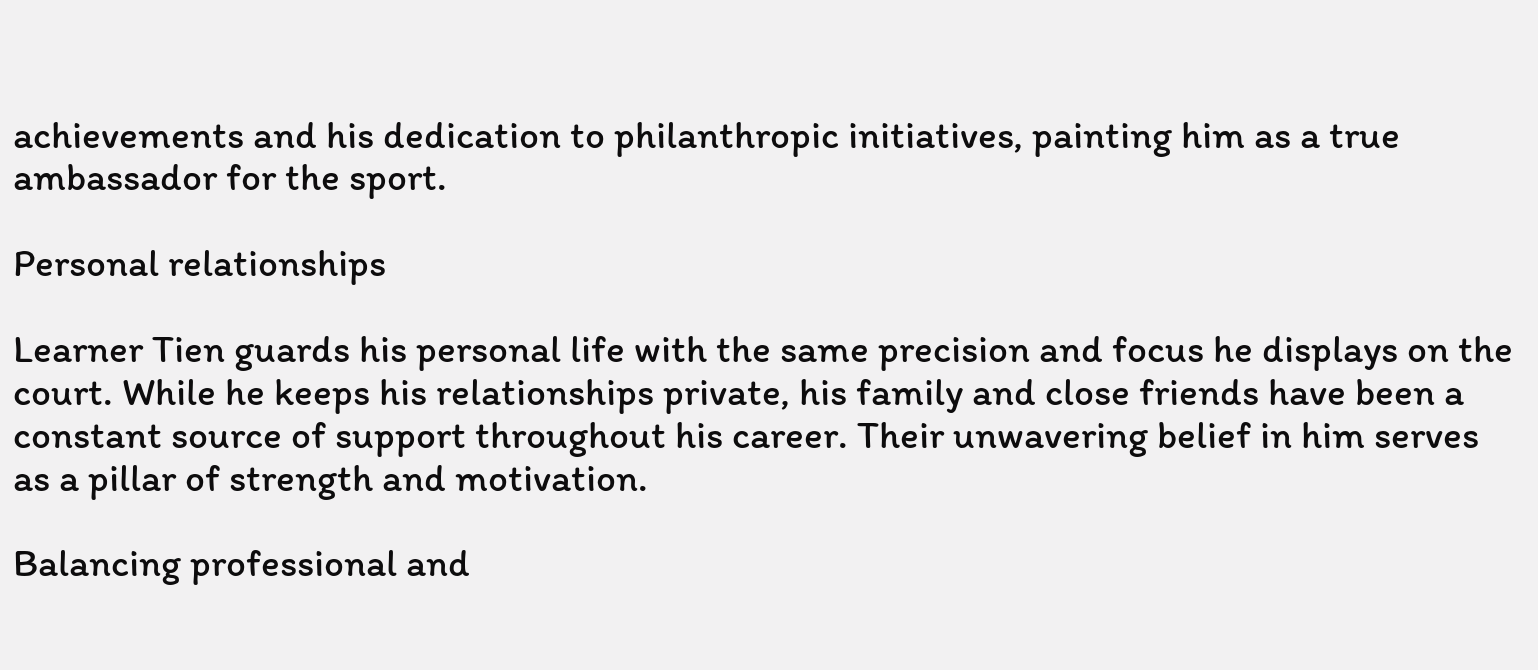achievements and his dedication to philanthropic initiatives, painting him as a true ambassador for the sport.

Personal relationships

Learner Tien guards his personal life with the same precision and focus he displays on the court. While he keeps his relationships private, his family and close friends have been a constant source of support throughout his career. Their unwavering belief in him serves as a pillar of strength and motivation.

Balancing professional and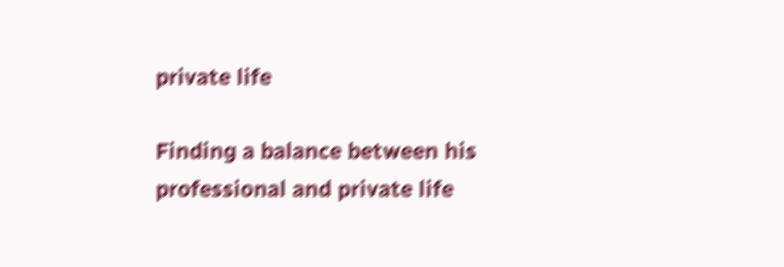private life

Finding a balance between his professional and private life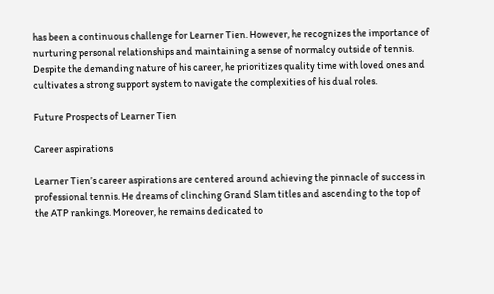has been a continuous challenge for Learner Tien. However, he recognizes the importance of nurturing personal relationships and maintaining a sense of normalcy outside of tennis. Despite the demanding nature of his career, he prioritizes quality time with loved ones and cultivates a strong support system to navigate the complexities of his dual roles.

Future Prospects of Learner Tien

Career aspirations

Learner Tien’s career aspirations are centered around achieving the pinnacle of success in professional tennis. He dreams of clinching Grand Slam titles and ascending to the top of the ATP rankings. Moreover, he remains dedicated to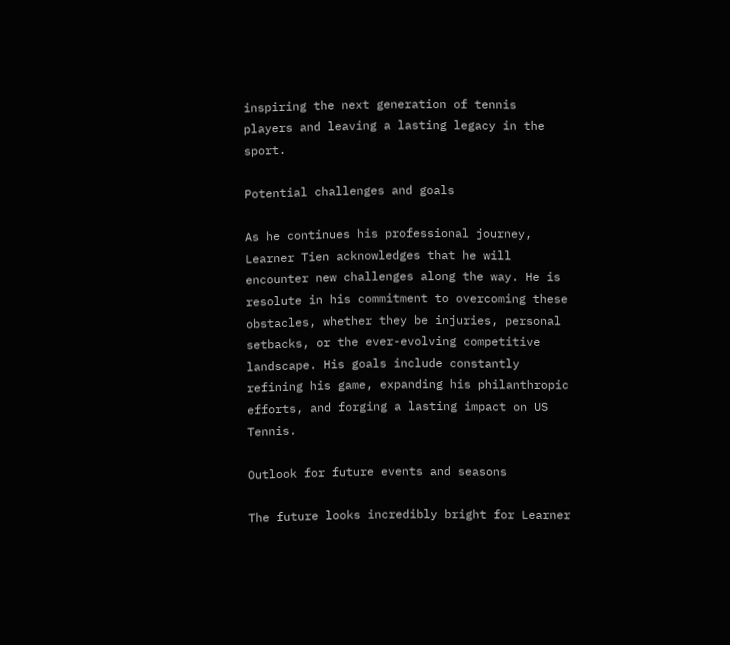inspiring the next generation of tennis players and leaving a lasting legacy in the sport.

Potential challenges and goals

As he continues his professional journey, Learner Tien acknowledges that he will encounter new challenges along the way. He is resolute in his commitment to overcoming these obstacles, whether they be injuries, personal setbacks, or the ever-evolving competitive landscape. His goals include constantly refining his game, expanding his philanthropic efforts, and forging a lasting impact on US Tennis.

Outlook for future events and seasons

The future looks incredibly bright for Learner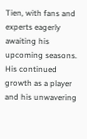Tien, with fans and experts eagerly awaiting his upcoming seasons. His continued growth as a player and his unwavering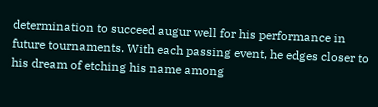determination to succeed augur well for his performance in future tournaments. With each passing event, he edges closer to his dream of etching his name among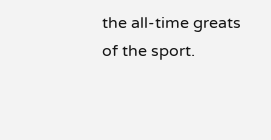the all-time greats of the sport.